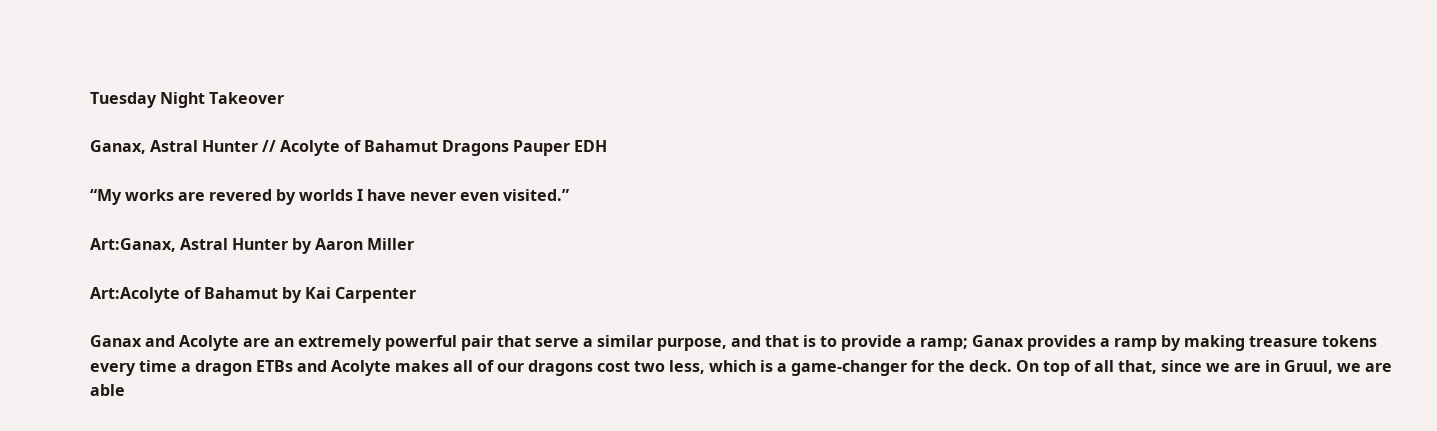Tuesday Night Takeover

Ganax, Astral Hunter // Acolyte of Bahamut Dragons Pauper EDH

“My works are revered by worlds I have never even visited.”

Art:Ganax, Astral Hunter by Aaron Miller

Art:Acolyte of Bahamut by Kai Carpenter

Ganax and Acolyte are an extremely powerful pair that serve a similar purpose, and that is to provide a ramp; Ganax provides a ramp by making treasure tokens every time a dragon ETBs and Acolyte makes all of our dragons cost two less, which is a game-changer for the deck. On top of all that, since we are in Gruul, we are able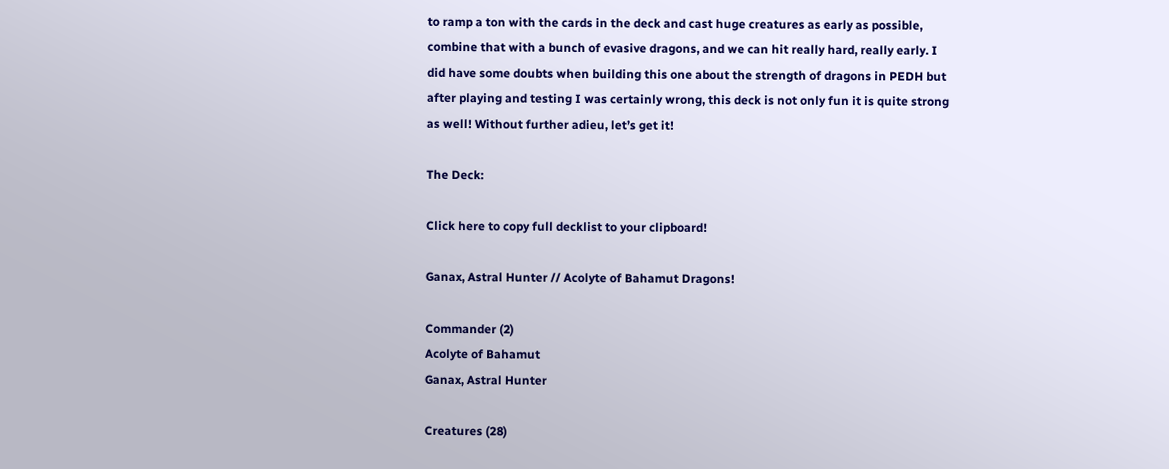to ramp a ton with the cards in the deck and cast huge creatures as early as possible, combine that with a bunch of evasive dragons, and we can hit really hard, really early. I did have some doubts when building this one about the strength of dragons in PEDH but after playing and testing I was certainly wrong, this deck is not only fun it is quite strong as well! Without further adieu, let’s get it!

The Deck:

Click here to copy full decklist to your clipboard!

Ganax, Astral Hunter // Acolyte of Bahamut Dragons!

Commander (2)
Acolyte of Bahamut
Ganax, Astral Hunter

Creatures (28)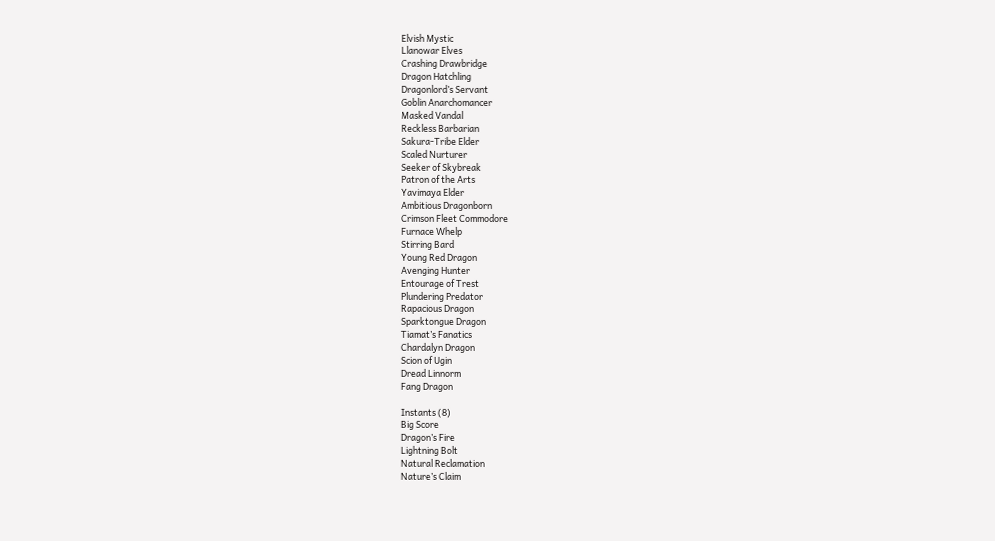Elvish Mystic
Llanowar Elves
Crashing Drawbridge
Dragon Hatchling
Dragonlord’s Servant
Goblin Anarchomancer
Masked Vandal
Reckless Barbarian
Sakura-Tribe Elder
Scaled Nurturer
Seeker of Skybreak
Patron of the Arts
Yavimaya Elder
Ambitious Dragonborn
Crimson Fleet Commodore
Furnace Whelp
Stirring Bard
Young Red Dragon
Avenging Hunter
Entourage of Trest
Plundering Predator
Rapacious Dragon
Sparktongue Dragon
Tiamat’s Fanatics
Chardalyn Dragon
Scion of Ugin
Dread Linnorm
Fang Dragon

Instants (8)
Big Score
Dragon’s Fire
Lightning Bolt
Natural Reclamation
Nature’s Claim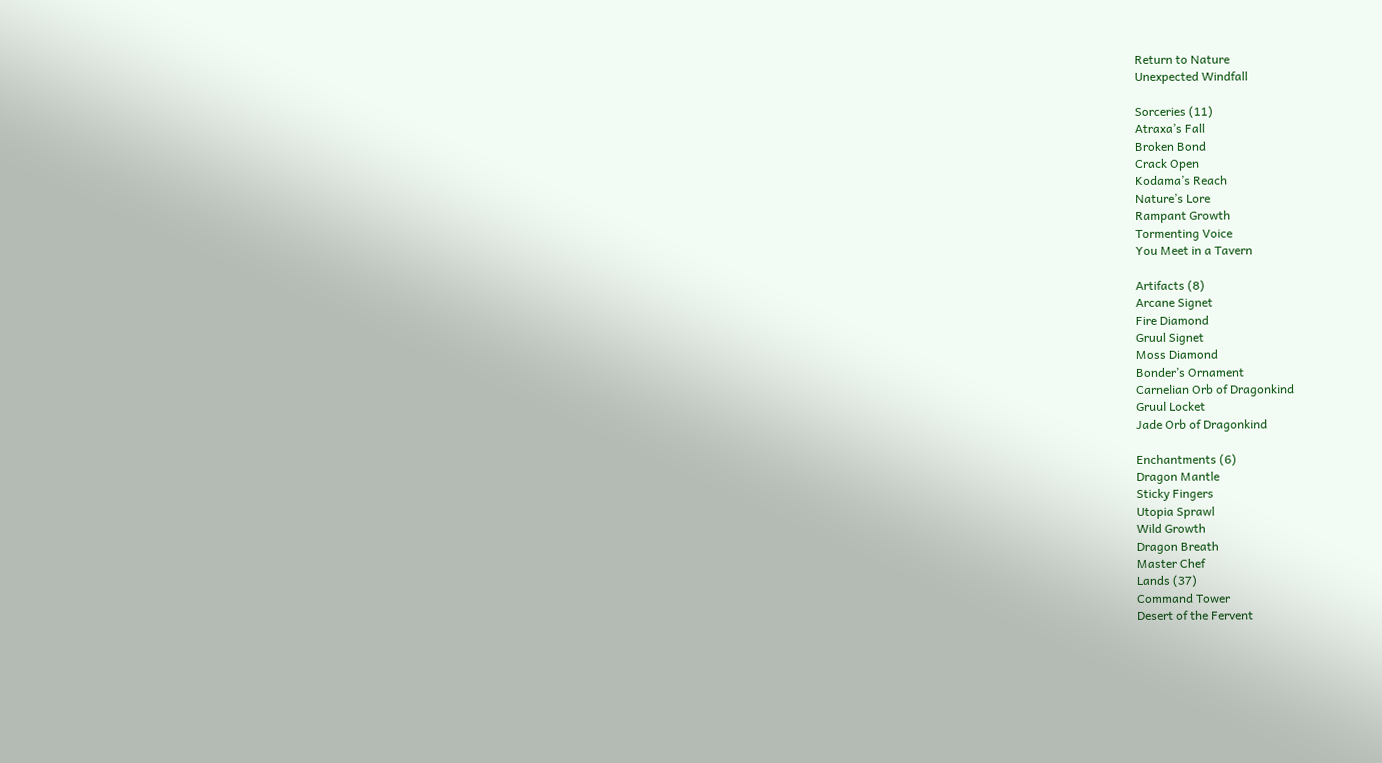Return to Nature
Unexpected Windfall

Sorceries (11)
Atraxa’s Fall
Broken Bond
Crack Open
Kodama’s Reach
Nature’s Lore
Rampant Growth
Tormenting Voice
You Meet in a Tavern

Artifacts (8)
Arcane Signet
Fire Diamond
Gruul Signet
Moss Diamond
Bonder’s Ornament
Carnelian Orb of Dragonkind
Gruul Locket
Jade Orb of Dragonkind

Enchantments (6)
Dragon Mantle
Sticky Fingers
Utopia Sprawl
Wild Growth
Dragon Breath
Master Chef
Lands (37)
Command Tower
Desert of the Fervent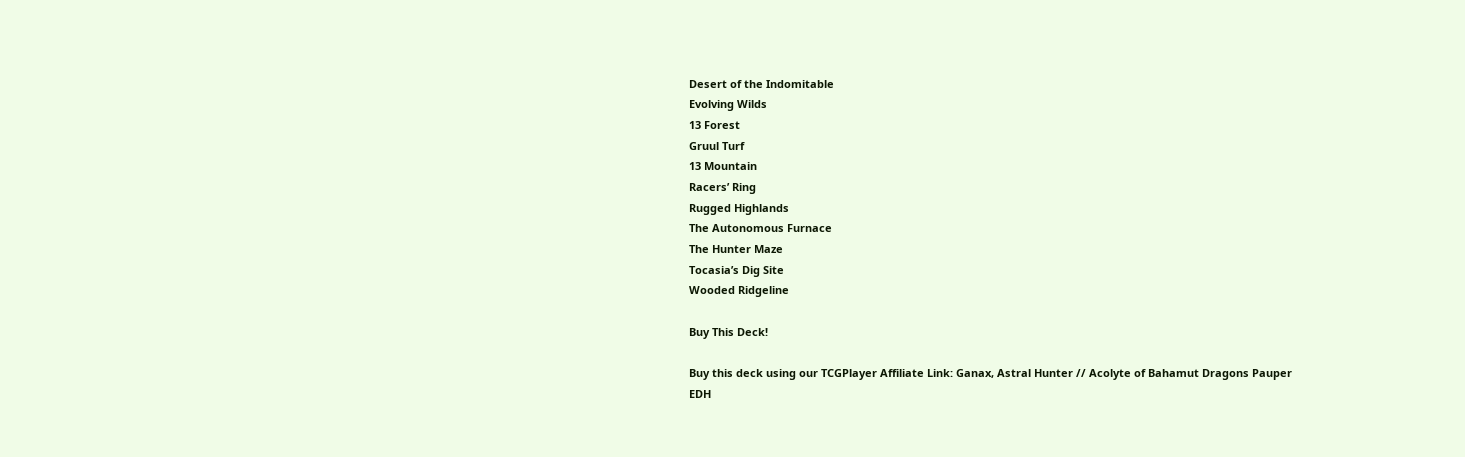Desert of the Indomitable
Evolving Wilds
13 Forest
Gruul Turf
13 Mountain
Racers’ Ring
Rugged Highlands
The Autonomous Furnace
The Hunter Maze
Tocasia’s Dig Site
Wooded Ridgeline

Buy This Deck!

Buy this deck using our TCGPlayer Affiliate Link: Ganax, Astral Hunter // Acolyte of Bahamut Dragons Pauper EDH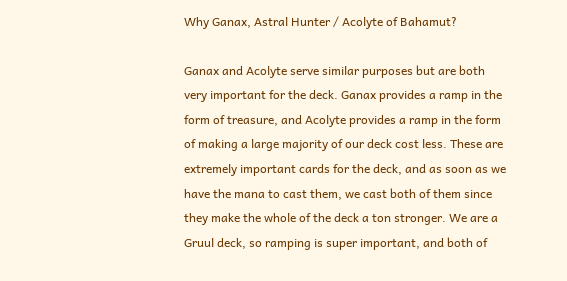Why Ganax, Astral Hunter / Acolyte of Bahamut?

Ganax and Acolyte serve similar purposes but are both very important for the deck. Ganax provides a ramp in the form of treasure, and Acolyte provides a ramp in the form of making a large majority of our deck cost less. These are extremely important cards for the deck, and as soon as we have the mana to cast them, we cast both of them since they make the whole of the deck a ton stronger. We are a Gruul deck, so ramping is super important, and both of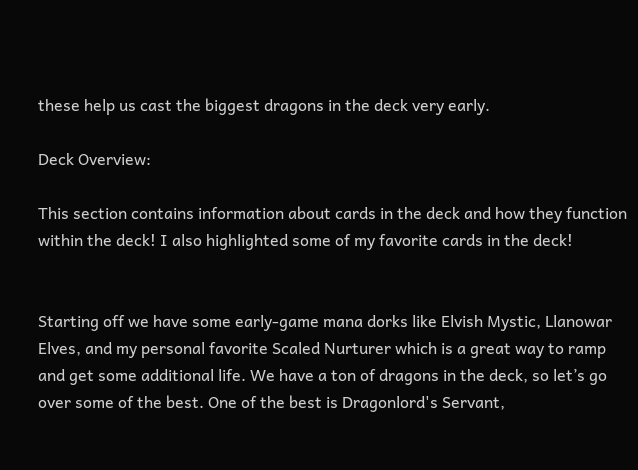these help us cast the biggest dragons in the deck very early.

Deck Overview:

This section contains information about cards in the deck and how they function within the deck! I also highlighted some of my favorite cards in the deck!


Starting off we have some early-game mana dorks like Elvish Mystic, Llanowar Elves, and my personal favorite Scaled Nurturer which is a great way to ramp and get some additional life. We have a ton of dragons in the deck, so let’s go over some of the best. One of the best is Dragonlord's Servant,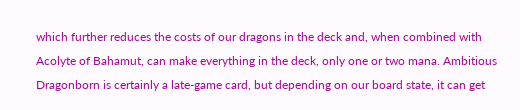which further reduces the costs of our dragons in the deck and, when combined with Acolyte of Bahamut, can make everything in the deck, only one or two mana. Ambitious Dragonborn is certainly a late-game card, but depending on our board state, it can get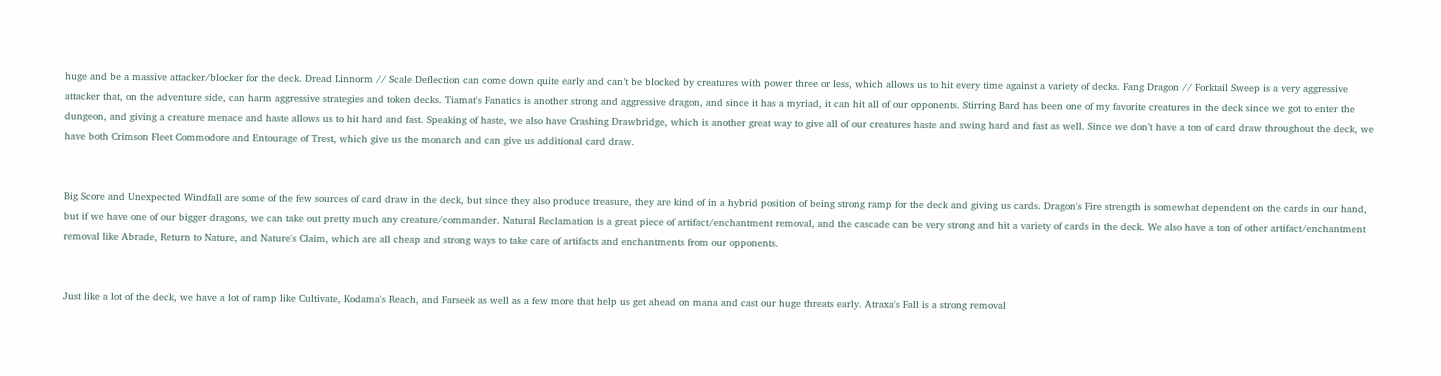huge and be a massive attacker/blocker for the deck. Dread Linnorm // Scale Deflection can come down quite early and can’t be blocked by creatures with power three or less, which allows us to hit every time against a variety of decks. Fang Dragon // Forktail Sweep is a very aggressive attacker that, on the adventure side, can harm aggressive strategies and token decks. Tiamat's Fanatics is another strong and aggressive dragon, and since it has a myriad, it can hit all of our opponents. Stirring Bard has been one of my favorite creatures in the deck since we got to enter the dungeon, and giving a creature menace and haste allows us to hit hard and fast. Speaking of haste, we also have Crashing Drawbridge, which is another great way to give all of our creatures haste and swing hard and fast as well. Since we don’t have a ton of card draw throughout the deck, we have both Crimson Fleet Commodore and Entourage of Trest, which give us the monarch and can give us additional card draw.


Big Score and Unexpected Windfall are some of the few sources of card draw in the deck, but since they also produce treasure, they are kind of in a hybrid position of being strong ramp for the deck and giving us cards. Dragon's Fire strength is somewhat dependent on the cards in our hand, but if we have one of our bigger dragons, we can take out pretty much any creature/commander. Natural Reclamation is a great piece of artifact/enchantment removal, and the cascade can be very strong and hit a variety of cards in the deck. We also have a ton of other artifact/enchantment removal like Abrade, Return to Nature, and Nature's Claim, which are all cheap and strong ways to take care of artifacts and enchantments from our opponents.


Just like a lot of the deck, we have a lot of ramp like Cultivate, Kodama's Reach, and Farseek as well as a few more that help us get ahead on mana and cast our huge threats early. Atraxa's Fall is a strong removal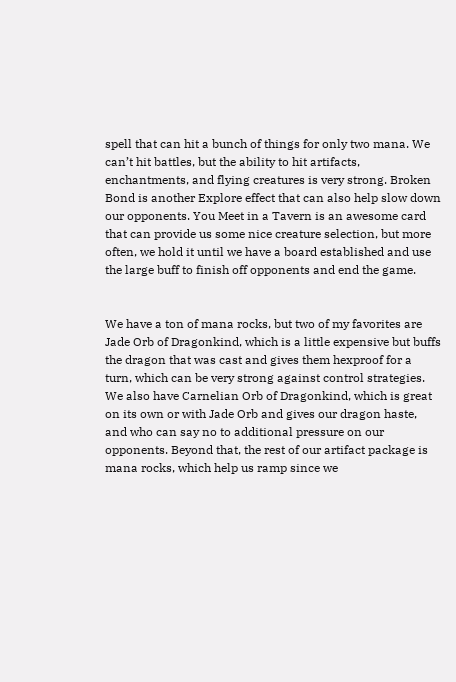spell that can hit a bunch of things for only two mana. We can’t hit battles, but the ability to hit artifacts, enchantments, and flying creatures is very strong. Broken Bond is another Explore effect that can also help slow down our opponents. You Meet in a Tavern is an awesome card that can provide us some nice creature selection, but more often, we hold it until we have a board established and use the large buff to finish off opponents and end the game.


We have a ton of mana rocks, but two of my favorites are Jade Orb of Dragonkind, which is a little expensive but buffs the dragon that was cast and gives them hexproof for a turn, which can be very strong against control strategies. We also have Carnelian Orb of Dragonkind, which is great on its own or with Jade Orb and gives our dragon haste, and who can say no to additional pressure on our opponents. Beyond that, the rest of our artifact package is mana rocks, which help us ramp since we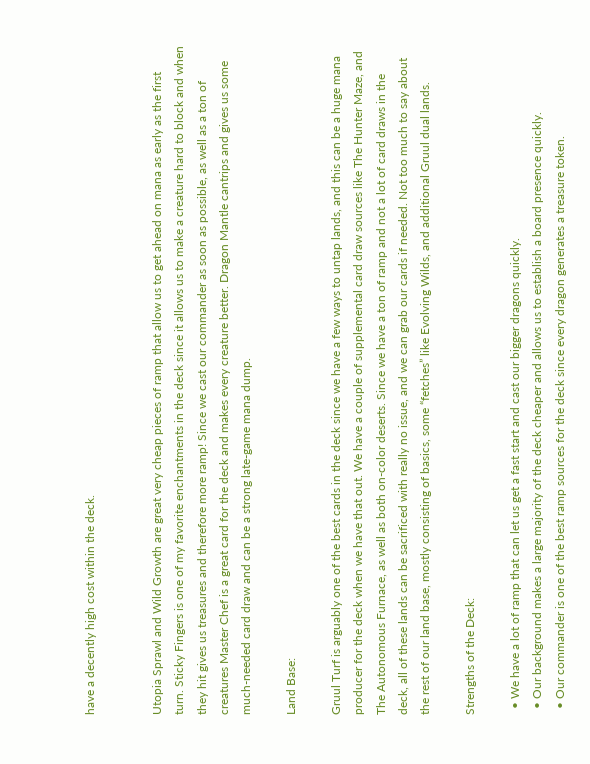have a decently high cost within the deck.


Utopia Sprawl and Wild Growth are great very cheap pieces of ramp that allow us to get ahead on mana as early as the first turn. Sticky Fingers is one of my favorite enchantments in the deck since it allows us to make a creature hard to block and when they hit gives us treasures and therefore more ramp! Since we cast our commander as soon as possible, as well as a ton of creatures Master Chef is a great card for the deck and makes every creature better. Dragon Mantle cantrips and gives us some much-needed card draw and can be a strong late-game mana dump.

Land Base:

Gruul Turf is arguably one of the best cards in the deck since we have a few ways to untap lands, and this can be a huge mana producer for the deck when we have that out. We have a couple of supplemental card draw sources like The Hunter Maze, and The Autonomous Furnace, as well as both on-color deserts. Since we have a ton of ramp and not a lot of card draws in the deck, all of these lands can be sacrificed with really no issue, and we can grab our cards if needed. Not too much to say about the rest of our land base, mostly consisting of basics, some “fetches” like Evolving Wilds, and additional Gruul dual lands.

Strengths of the Deck:

  • We have a lot of ramp that can let us get a fast start and cast our bigger dragons quickly.
  • Our background makes a large majority of the deck cheaper and allows us to establish a board presence quickly.
  • Our commander is one of the best ramp sources for the deck since every dragon generates a treasure token.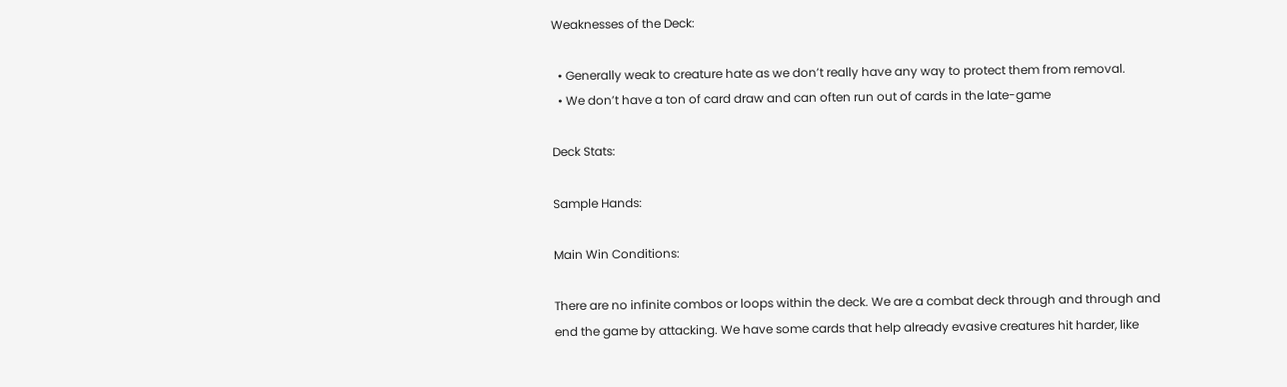Weaknesses of the Deck:

  • Generally weak to creature hate as we don’t really have any way to protect them from removal.
  • We don’t have a ton of card draw and can often run out of cards in the late-game

Deck Stats:

Sample Hands:

Main Win Conditions:

There are no infinite combos or loops within the deck. We are a combat deck through and through and end the game by attacking. We have some cards that help already evasive creatures hit harder, like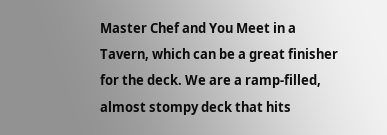Master Chef and You Meet in a Tavern, which can be a great finisher for the deck. We are a ramp-filled, almost stompy deck that hits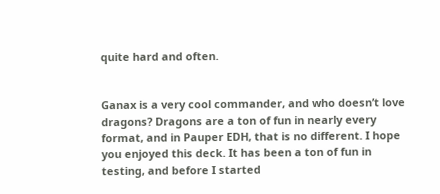quite hard and often.


Ganax is a very cool commander, and who doesn’t love dragons? Dragons are a ton of fun in nearly every format, and in Pauper EDH, that is no different. I hope you enjoyed this deck. It has been a ton of fun in testing, and before I started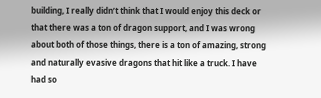building, I really didn’t think that I would enjoy this deck or that there was a ton of dragon support, and I was wrong about both of those things, there is a ton of amazing, strong and naturally evasive dragons that hit like a truck. I have had so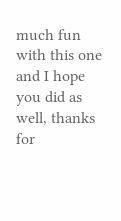much fun with this one and I hope you did as well, thanks for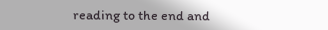reading to the end and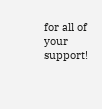for all of your support!